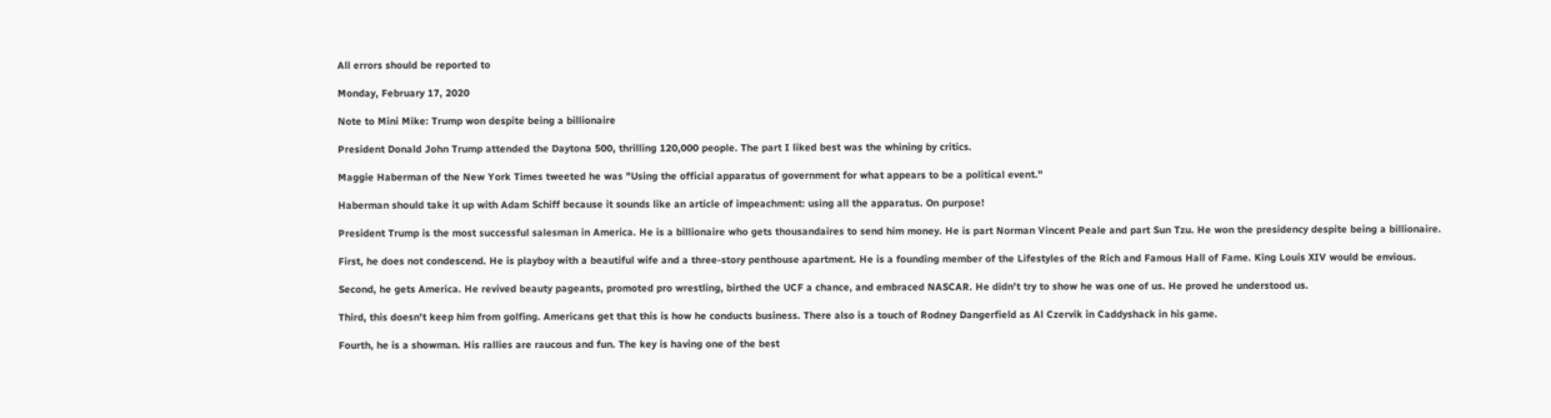All errors should be reported to

Monday, February 17, 2020

Note to Mini Mike: Trump won despite being a billionaire

President Donald John Trump attended the Daytona 500, thrilling 120,000 people. The part I liked best was the whining by critics.

Maggie Haberman of the New York Times tweeted he was "Using the official apparatus of government for what appears to be a political event."

Haberman should take it up with Adam Schiff because it sounds like an article of impeachment: using all the apparatus. On purpose!

President Trump is the most successful salesman in America. He is a billionaire who gets thousandaires to send him money. He is part Norman Vincent Peale and part Sun Tzu. He won the presidency despite being a billionaire.

First, he does not condescend. He is playboy with a beautiful wife and a three-story penthouse apartment. He is a founding member of the Lifestyles of the Rich and Famous Hall of Fame. King Louis XIV would be envious.

Second, he gets America. He revived beauty pageants, promoted pro wrestling, birthed the UCF a chance, and embraced NASCAR. He didn't try to show he was one of us. He proved he understood us.

Third, this doesn't keep him from golfing. Americans get that this is how he conducts business. There also is a touch of Rodney Dangerfield as Al Czervik in Caddyshack in his game.

Fourth, he is a showman. His rallies are raucous and fun. The key is having one of the best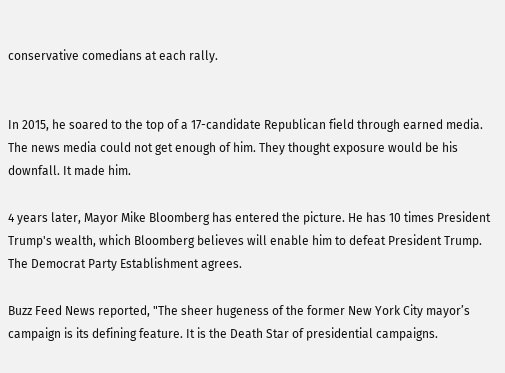conservative comedians at each rally.


In 2015, he soared to the top of a 17-candidate Republican field through earned media. The news media could not get enough of him. They thought exposure would be his downfall. It made him.

4 years later, Mayor Mike Bloomberg has entered the picture. He has 10 times President Trump's wealth, which Bloomberg believes will enable him to defeat President Trump. The Democrat Party Establishment agrees.

Buzz Feed News reported, "The sheer hugeness of the former New York City mayor’s campaign is its defining feature. It is the Death Star of presidential campaigns.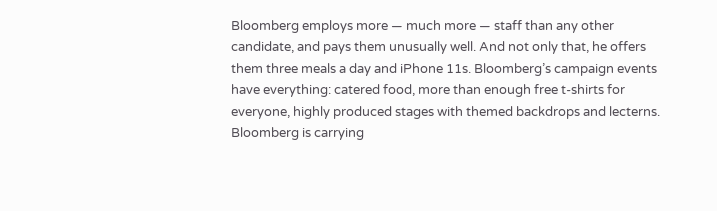Bloomberg employs more — much more — staff than any other candidate, and pays them unusually well. And not only that, he offers them three meals a day and iPhone 11s. Bloomberg’s campaign events have everything: catered food, more than enough free t-shirts for everyone, highly produced stages with themed backdrops and lecterns. Bloomberg is carrying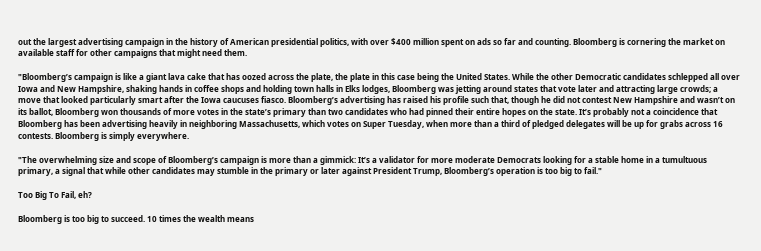out the largest advertising campaign in the history of American presidential politics, with over $400 million spent on ads so far and counting. Bloomberg is cornering the market on available staff for other campaigns that might need them.

"Bloomberg’s campaign is like a giant lava cake that has oozed across the plate, the plate in this case being the United States. While the other Democratic candidates schlepped all over Iowa and New Hampshire, shaking hands in coffee shops and holding town halls in Elks lodges, Bloomberg was jetting around states that vote later and attracting large crowds; a move that looked particularly smart after the Iowa caucuses fiasco. Bloomberg’s advertising has raised his profile such that, though he did not contest New Hampshire and wasn’t on its ballot, Bloomberg won thousands of more votes in the state’s primary than two candidates who had pinned their entire hopes on the state. It’s probably not a coincidence that Bloomberg has been advertising heavily in neighboring Massachusetts, which votes on Super Tuesday, when more than a third of pledged delegates will be up for grabs across 16 contests. Bloomberg is simply everywhere.

"The overwhelming size and scope of Bloomberg’s campaign is more than a gimmick: It’s a validator for more moderate Democrats looking for a stable home in a tumultuous primary, a signal that while other candidates may stumble in the primary or later against President Trump, Bloomberg’s operation is too big to fail."

Too Big To Fail, eh?

Bloomberg is too big to succeed. 10 times the wealth means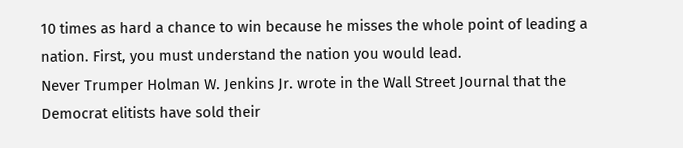10 times as hard a chance to win because he misses the whole point of leading a nation. First, you must understand the nation you would lead.
Never Trumper Holman W. Jenkins Jr. wrote in the Wall Street Journal that the Democrat elitists have sold their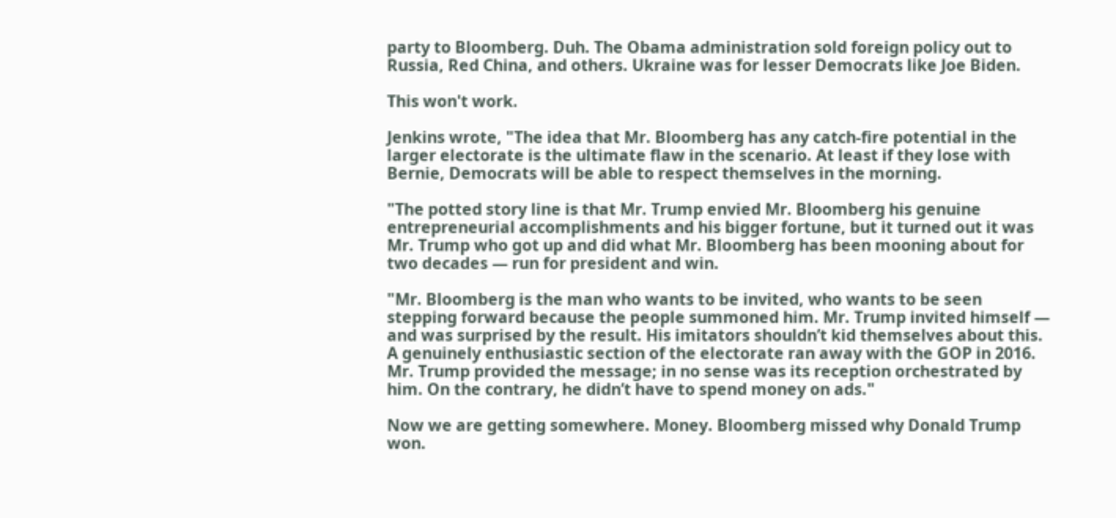party to Bloomberg. Duh. The Obama administration sold foreign policy out to Russia, Red China, and others. Ukraine was for lesser Democrats like Joe Biden.

This won't work.

Jenkins wrote, "The idea that Mr. Bloomberg has any catch-fire potential in the larger electorate is the ultimate flaw in the scenario. At least if they lose with Bernie, Democrats will be able to respect themselves in the morning.

"The potted story line is that Mr. Trump envied Mr. Bloomberg his genuine entrepreneurial accomplishments and his bigger fortune, but it turned out it was Mr. Trump who got up and did what Mr. Bloomberg has been mooning about for two decades — run for president and win.

"Mr. Bloomberg is the man who wants to be invited, who wants to be seen stepping forward because the people summoned him. Mr. Trump invited himself — and was surprised by the result. His imitators shouldn’t kid themselves about this. A genuinely enthusiastic section of the electorate ran away with the GOP in 2016. Mr. Trump provided the message; in no sense was its reception orchestrated by him. On the contrary, he didn’t have to spend money on ads."

Now we are getting somewhere. Money. Bloomberg missed why Donald Trump won.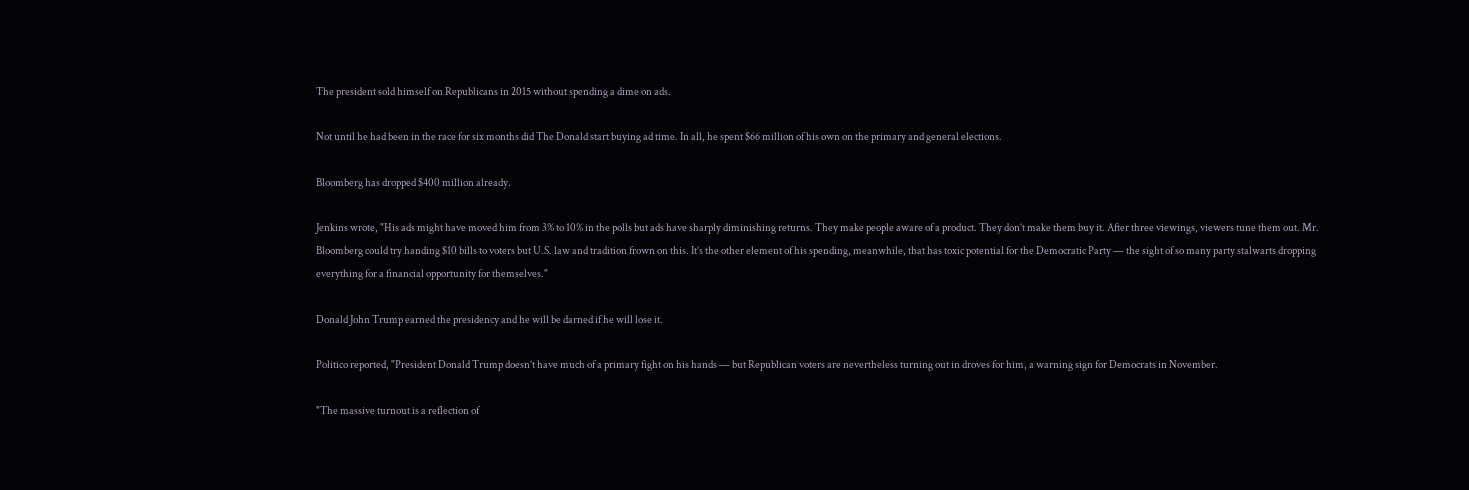The president sold himself on Republicans in 2015 without spending a dime on ads.

Not until he had been in the race for six months did The Donald start buying ad time. In all, he spent $66 million of his own on the primary and general elections.

Bloomberg has dropped $400 million already.

Jenkins wrote, "His ads might have moved him from 3% to 10% in the polls but ads have sharply diminishing returns. They make people aware of a product. They don’t make them buy it. After three viewings, viewers tune them out. Mr. Bloomberg could try handing $10 bills to voters but U.S. law and tradition frown on this. It’s the other element of his spending, meanwhile, that has toxic potential for the Democratic Party — the sight of so many party stalwarts dropping everything for a financial opportunity for themselves."

Donald John Trump earned the presidency and he will be darned if he will lose it.

Politico reported, "President Donald Trump doesn’t have much of a primary fight on his hands — but Republican voters are nevertheless turning out in droves for him, a warning sign for Democrats in November.

"The massive turnout is a reflection of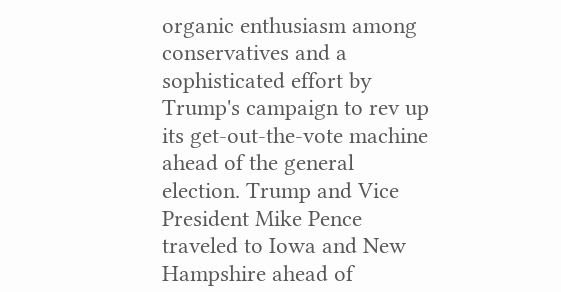organic enthusiasm among conservatives and a sophisticated effort by Trump's campaign to rev up its get-out-the-vote machine ahead of the general election. Trump and Vice President Mike Pence traveled to Iowa and New Hampshire ahead of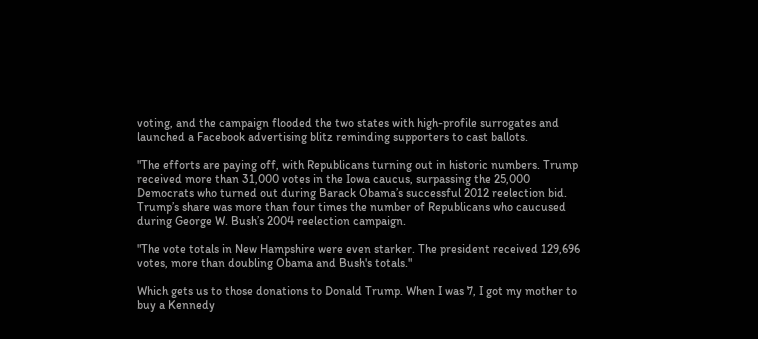voting, and the campaign flooded the two states with high-profile surrogates and launched a Facebook advertising blitz reminding supporters to cast ballots.

"The efforts are paying off, with Republicans turning out in historic numbers. Trump received more than 31,000 votes in the Iowa caucus, surpassing the 25,000 Democrats who turned out during Barack Obama’s successful 2012 reelection bid. Trump’s share was more than four times the number of Republicans who caucused during George W. Bush’s 2004 reelection campaign.

"The vote totals in New Hampshire were even starker. The president received 129,696 votes, more than doubling Obama and Bush's totals."

Which gets us to those donations to Donald Trump. When I was 7, I got my mother to buy a Kennedy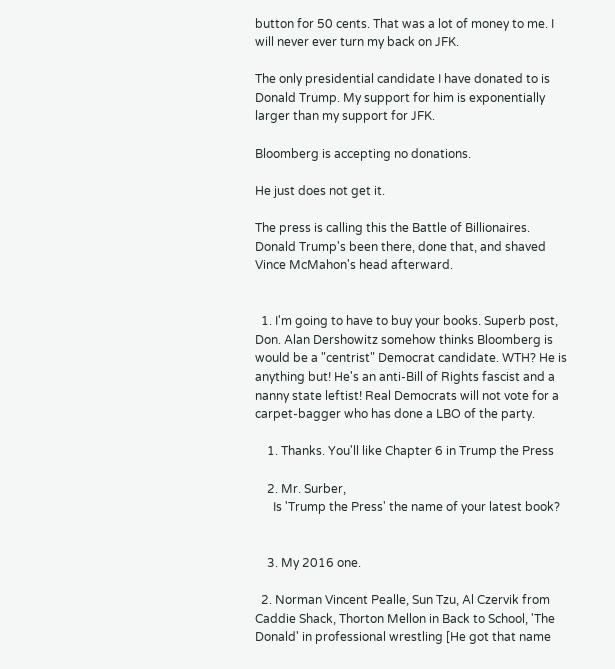button for 50 cents. That was a lot of money to me. I will never ever turn my back on JFK.

The only presidential candidate I have donated to is Donald Trump. My support for him is exponentially larger than my support for JFK.

Bloomberg is accepting no donations.

He just does not get it.

The press is calling this the Battle of Billionaires. Donald Trump's been there, done that, and shaved Vince McMahon's head afterward.


  1. I'm going to have to buy your books. Superb post, Don. Alan Dershowitz somehow thinks Bloomberg is would be a "centrist" Democrat candidate. WTH? He is anything but! He's an anti-Bill of Rights fascist and a nanny state leftist! Real Democrats will not vote for a carpet-bagger who has done a LBO of the party.

    1. Thanks. You'll like Chapter 6 in Trump the Press

    2. Mr. Surber,
      Is 'Trump the Press' the name of your latest book?


    3. My 2016 one.

  2. Norman Vincent Pealle, Sun Tzu, Al Czervik from Caddie Shack, Thorton Mellon in Back to School, 'The Donald' in professional wrestling [He got that name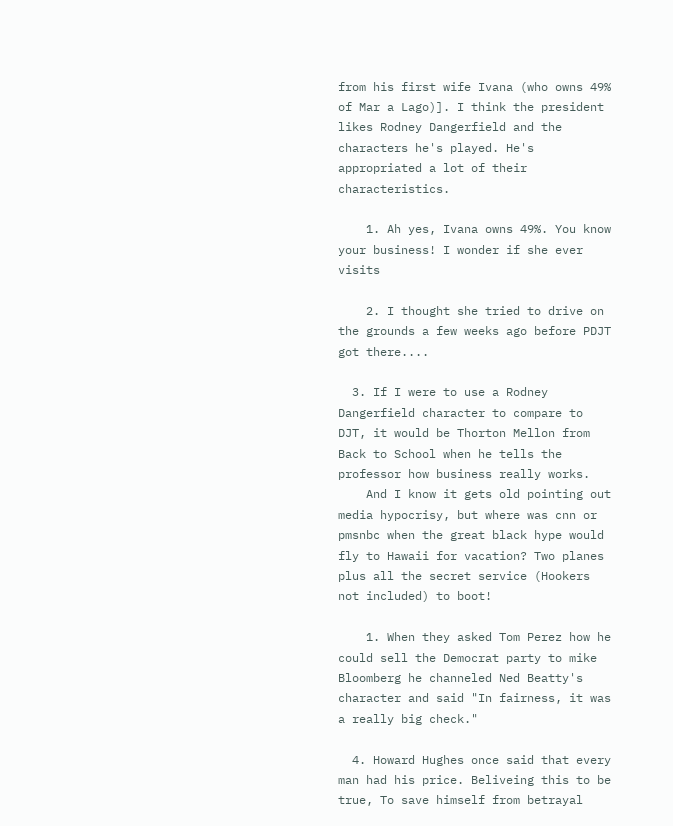from his first wife Ivana (who owns 49% of Mar a Lago)]. I think the president likes Rodney Dangerfield and the characters he's played. He's appropriated a lot of their characteristics.

    1. Ah yes, Ivana owns 49%. You know your business! I wonder if she ever visits

    2. I thought she tried to drive on the grounds a few weeks ago before PDJT got there....

  3. If I were to use a Rodney Dangerfield character to compare to DJT, it would be Thorton Mellon from Back to School when he tells the professor how business really works.
    And I know it gets old pointing out media hypocrisy, but where was cnn or pmsnbc when the great black hype would fly to Hawaii for vacation? Two planes plus all the secret service (Hookers not included) to boot!

    1. When they asked Tom Perez how he could sell the Democrat party to mike Bloomberg he channeled Ned Beatty's character and said "In fairness, it was a really big check."

  4. Howard Hughes once said that every man had his price. Beliveing this to be true, To save himself from betrayal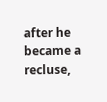after he became a recluse,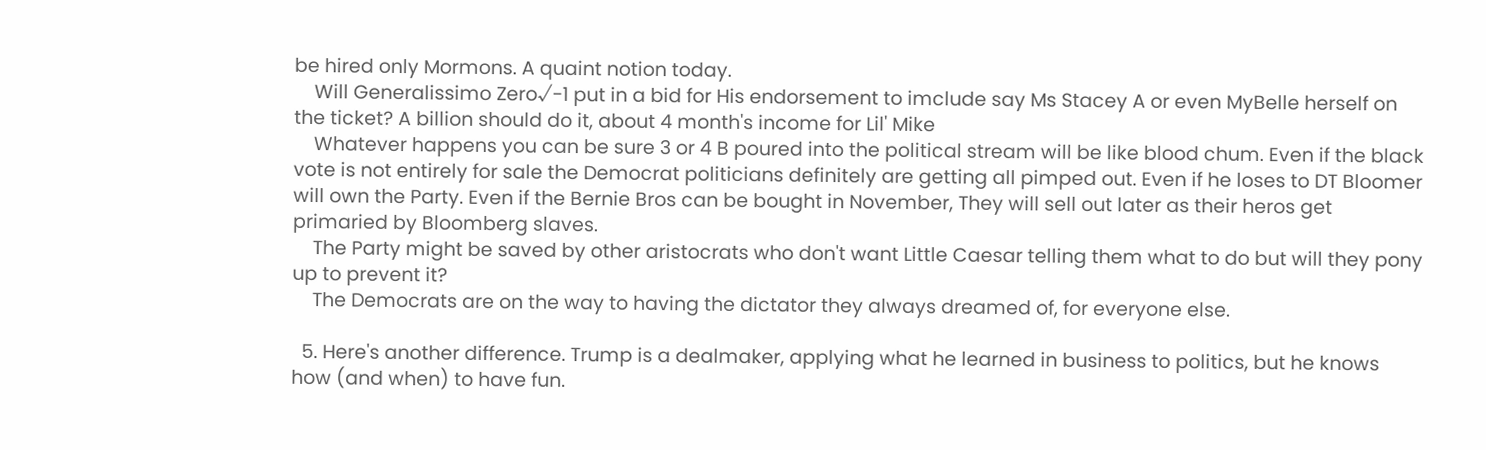be hired only Mormons. A quaint notion today.
    Will Generalissimo Zero√-1 put in a bid for His endorsement to imclude say Ms Stacey A or even MyBelle herself on the ticket? A billion should do it, about 4 month's income for Lil' Mike
    Whatever happens you can be sure 3 or 4 B poured into the political stream will be like blood chum. Even if the black vote is not entirely for sale the Democrat politicians definitely are getting all pimped out. Even if he loses to DT Bloomer will own the Party. Even if the Bernie Bros can be bought in November, They will sell out later as their heros get primaried by Bloomberg slaves.
    The Party might be saved by other aristocrats who don't want Little Caesar telling them what to do but will they pony up to prevent it?
    The Democrats are on the way to having the dictator they always dreamed of, for everyone else.

  5. Here's another difference. Trump is a dealmaker, applying what he learned in business to politics, but he knows how (and when) to have fun.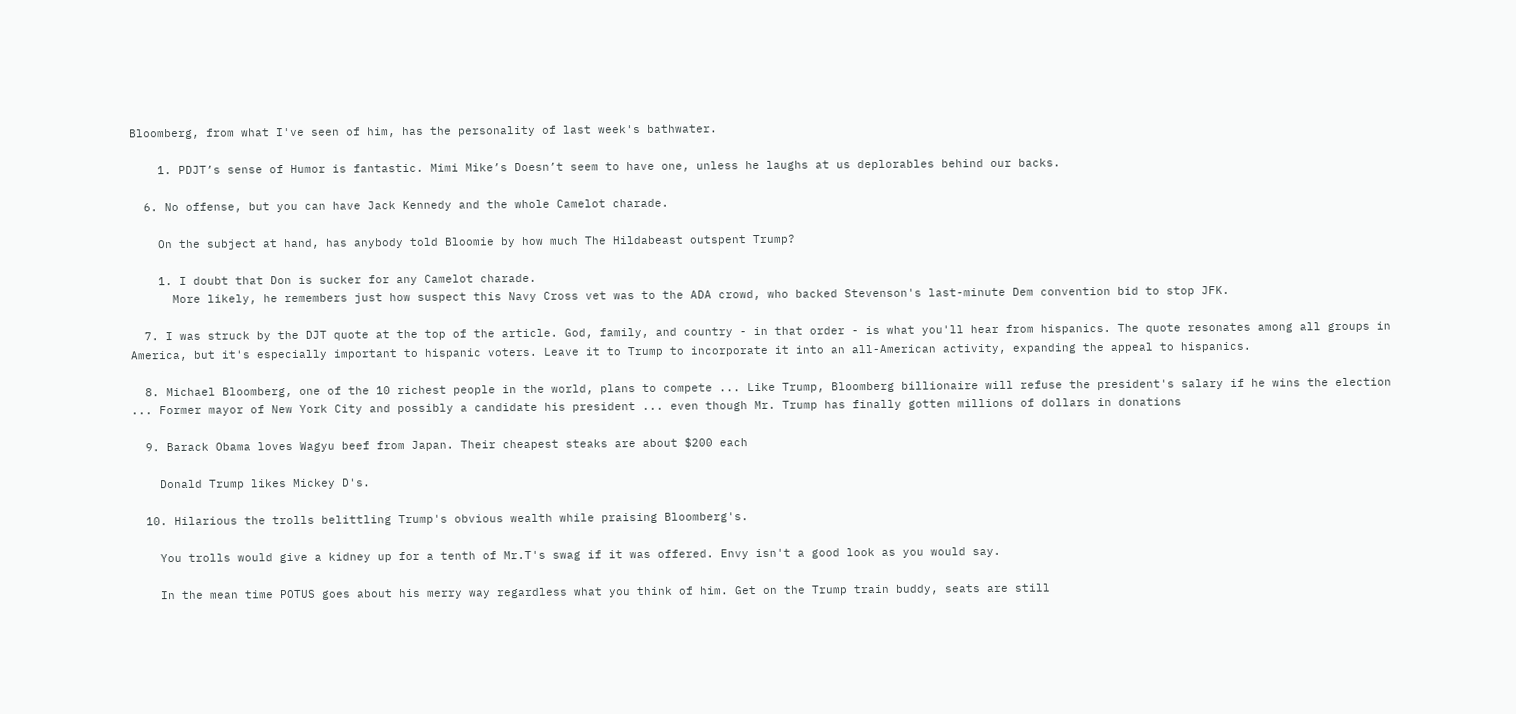Bloomberg, from what I've seen of him, has the personality of last week's bathwater.

    1. PDJT’s sense of Humor is fantastic. Mimi Mike’s Doesn’t seem to have one, unless he laughs at us deplorables behind our backs.

  6. No offense, but you can have Jack Kennedy and the whole Camelot charade.

    On the subject at hand, has anybody told Bloomie by how much The Hildabeast outspent Trump?

    1. I doubt that Don is sucker for any Camelot charade.
      More likely, he remembers just how suspect this Navy Cross vet was to the ADA crowd, who backed Stevenson's last-minute Dem convention bid to stop JFK.

  7. I was struck by the DJT quote at the top of the article. God, family, and country - in that order - is what you'll hear from hispanics. The quote resonates among all groups in America, but it's especially important to hispanic voters. Leave it to Trump to incorporate it into an all-American activity, expanding the appeal to hispanics.

  8. Michael Bloomberg, one of the 10 richest people in the world, plans to compete ... Like Trump, Bloomberg billionaire will refuse the president's salary if he wins the election ... Former mayor of New York City and possibly a candidate his president ... even though Mr. Trump has finally gotten millions of dollars in donations

  9. Barack Obama loves Wagyu beef from Japan. Their cheapest steaks are about $200 each

    Donald Trump likes Mickey D's.

  10. Hilarious the trolls belittling Trump's obvious wealth while praising Bloomberg's.

    You trolls would give a kidney up for a tenth of Mr.T's swag if it was offered. Envy isn't a good look as you would say.

    In the mean time POTUS goes about his merry way regardless what you think of him. Get on the Trump train buddy, seats are still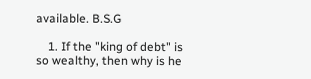available. B.S.G

    1. If the "king of debt" is so wealthy, then why is he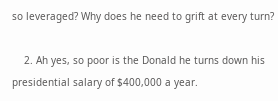so leveraged? Why does he need to grift at every turn?

    2. Ah yes, so poor is the Donald he turns down his presidential salary of $400,000 a year.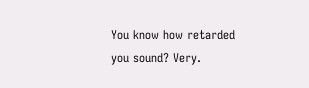You know how retarded you sound? Very.